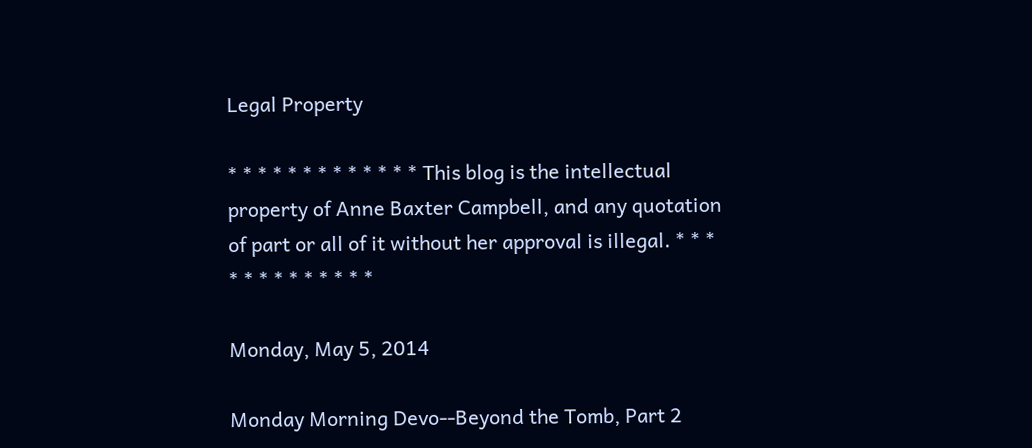Legal Property

* * * * * * * * * * * * * This blog is the intellectual property of Anne Baxter Campbell, and any quotation of part or all of it without her approval is illegal. * * * * * * * * * * * * *

Monday, May 5, 2014

Monday Morning Devo--Beyond the Tomb, Part 2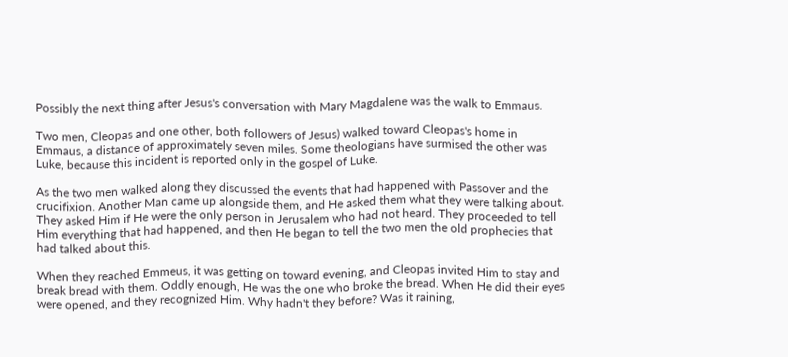Possibly the next thing after Jesus's conversation with Mary Magdalene was the walk to Emmaus.

Two men, Cleopas and one other, both followers of Jesus) walked toward Cleopas's home in Emmaus, a distance of approximately seven miles. Some theologians have surmised the other was Luke, because this incident is reported only in the gospel of Luke.

As the two men walked along they discussed the events that had happened with Passover and the crucifixion. Another Man came up alongside them, and He asked them what they were talking about. They asked Him if He were the only person in Jerusalem who had not heard. They proceeded to tell Him everything that had happened, and then He began to tell the two men the old prophecies that had talked about this.

When they reached Emmeus, it was getting on toward evening, and Cleopas invited Him to stay and break bread with them. Oddly enough, He was the one who broke the bread. When He did their eyes were opened, and they recognized Him. Why hadn't they before? Was it raining,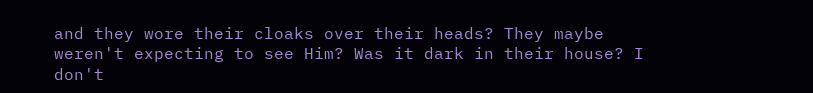and they wore their cloaks over their heads? They maybe weren't expecting to see Him? Was it dark in their house? I don't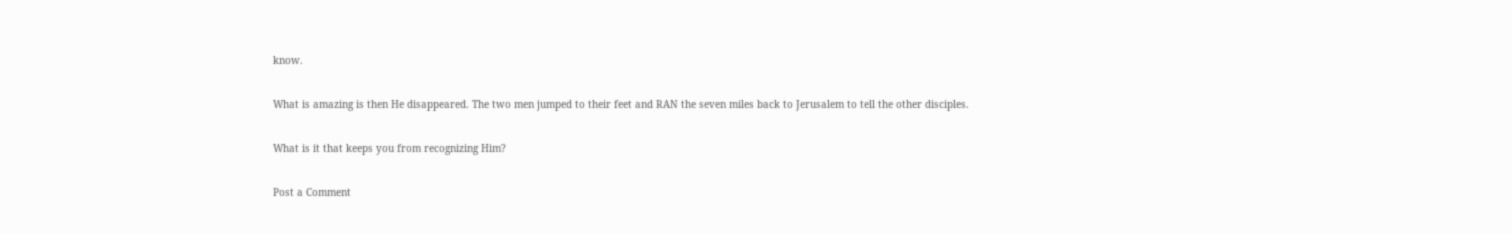know.

What is amazing is then He disappeared. The two men jumped to their feet and RAN the seven miles back to Jerusalem to tell the other disciples.

What is it that keeps you from recognizing Him?

Post a Comment